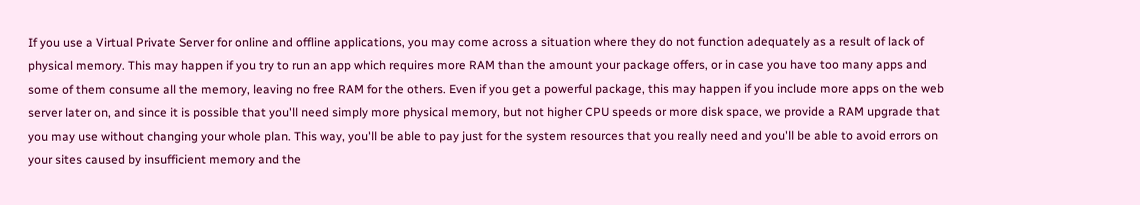If you use a Virtual Private Server for online and offline applications, you may come across a situation where they do not function adequately as a result of lack of physical memory. This may happen if you try to run an app which requires more RAM than the amount your package offers, or in case you have too many apps and some of them consume all the memory, leaving no free RAM for the others. Even if you get a powerful package, this may happen if you include more apps on the web server later on, and since it is possible that you'll need simply more physical memory, but not higher CPU speeds or more disk space, we provide a RAM upgrade that you may use without changing your whole plan. This way, you'll be able to pay just for the system resources that you really need and you'll be able to avoid errors on your sites caused by insufficient memory and the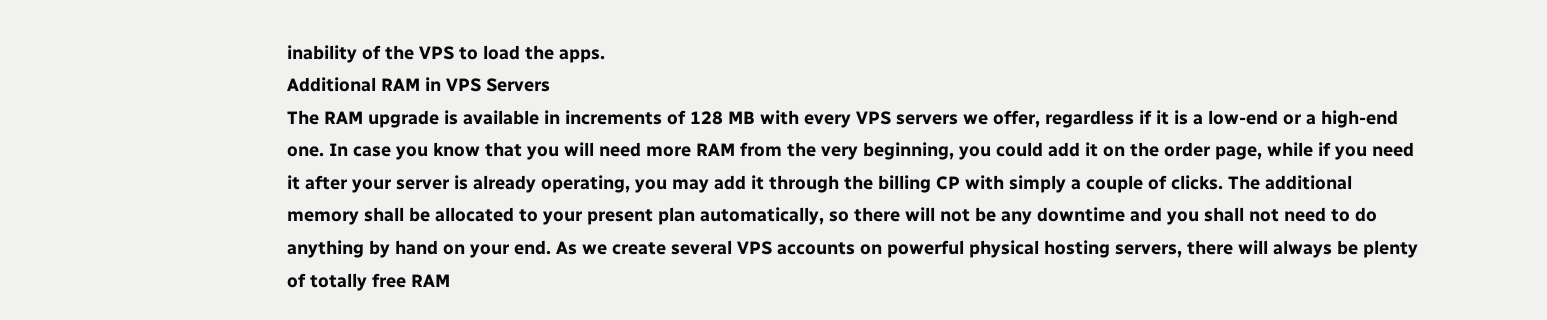inability of the VPS to load the apps.
Additional RAM in VPS Servers
The RAM upgrade is available in increments of 128 MB with every VPS servers we offer, regardless if it is a low-end or a high-end one. In case you know that you will need more RAM from the very beginning, you could add it on the order page, while if you need it after your server is already operating, you may add it through the billing CP with simply a couple of clicks. The additional memory shall be allocated to your present plan automatically, so there will not be any downtime and you shall not need to do anything by hand on your end. As we create several VPS accounts on powerful physical hosting servers, there will always be plenty of totally free RAM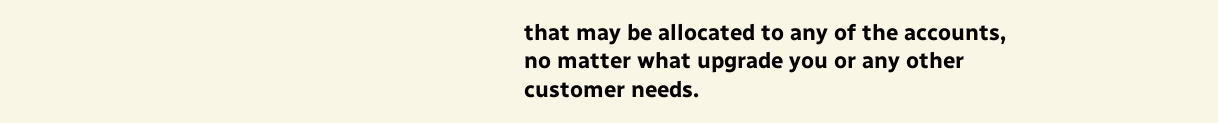that may be allocated to any of the accounts, no matter what upgrade you or any other customer needs.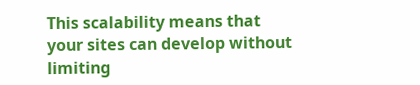This scalability means that your sites can develop without limiting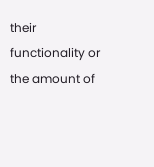their functionality or the amount of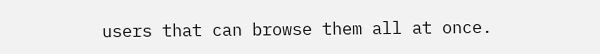users that can browse them all at once.